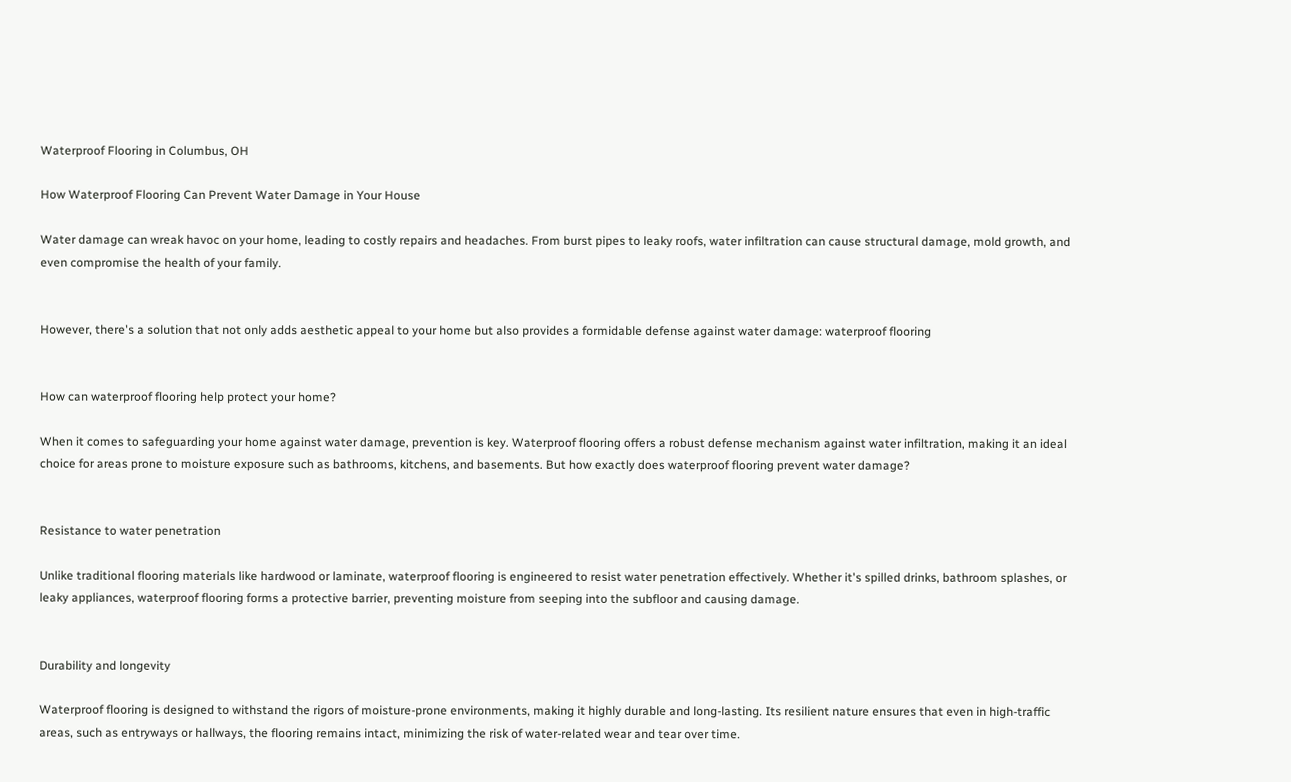Waterproof Flooring in Columbus, OH

How Waterproof Flooring Can Prevent Water Damage in Your House

Water damage can wreak havoc on your home, leading to costly repairs and headaches. From burst pipes to leaky roofs, water infiltration can cause structural damage, mold growth, and even compromise the health of your family.


However, there's a solution that not only adds aesthetic appeal to your home but also provides a formidable defense against water damage: waterproof flooring


How can waterproof flooring help protect your home?

When it comes to safeguarding your home against water damage, prevention is key. Waterproof flooring offers a robust defense mechanism against water infiltration, making it an ideal choice for areas prone to moisture exposure such as bathrooms, kitchens, and basements. But how exactly does waterproof flooring prevent water damage?


Resistance to water penetration

Unlike traditional flooring materials like hardwood or laminate, waterproof flooring is engineered to resist water penetration effectively. Whether it's spilled drinks, bathroom splashes, or leaky appliances, waterproof flooring forms a protective barrier, preventing moisture from seeping into the subfloor and causing damage.


Durability and longevity

Waterproof flooring is designed to withstand the rigors of moisture-prone environments, making it highly durable and long-lasting. Its resilient nature ensures that even in high-traffic areas, such as entryways or hallways, the flooring remains intact, minimizing the risk of water-related wear and tear over time.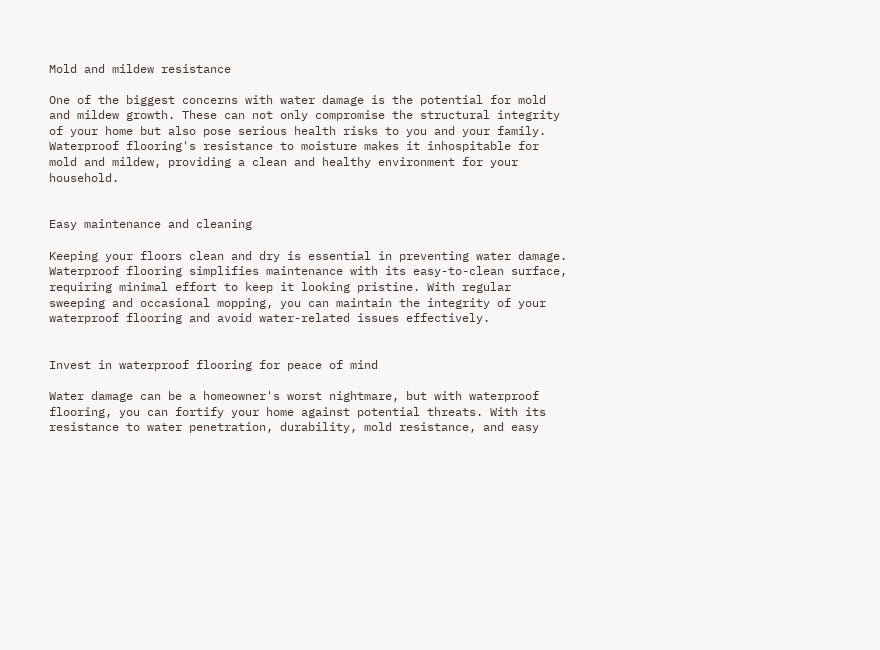Mold and mildew resistance

One of the biggest concerns with water damage is the potential for mold and mildew growth. These can not only compromise the structural integrity of your home but also pose serious health risks to you and your family. Waterproof flooring's resistance to moisture makes it inhospitable for mold and mildew, providing a clean and healthy environment for your household.


Easy maintenance and cleaning

Keeping your floors clean and dry is essential in preventing water damage. Waterproof flooring simplifies maintenance with its easy-to-clean surface, requiring minimal effort to keep it looking pristine. With regular sweeping and occasional mopping, you can maintain the integrity of your waterproof flooring and avoid water-related issues effectively.


Invest in waterproof flooring for peace of mind

Water damage can be a homeowner's worst nightmare, but with waterproof flooring, you can fortify your home against potential threats. With its resistance to water penetration, durability, mold resistance, and easy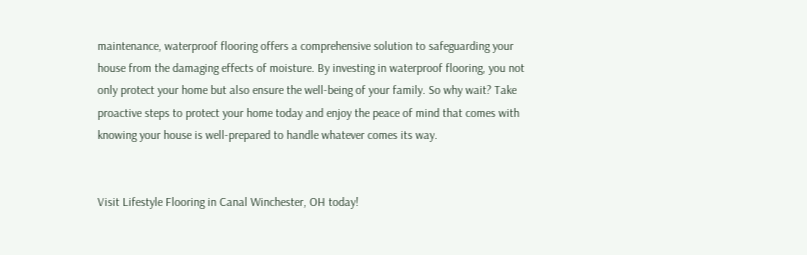maintenance, waterproof flooring offers a comprehensive solution to safeguarding your house from the damaging effects of moisture. By investing in waterproof flooring, you not only protect your home but also ensure the well-being of your family. So why wait? Take proactive steps to protect your home today and enjoy the peace of mind that comes with knowing your house is well-prepared to handle whatever comes its way.


Visit Lifestyle Flooring in Canal Winchester, OH today!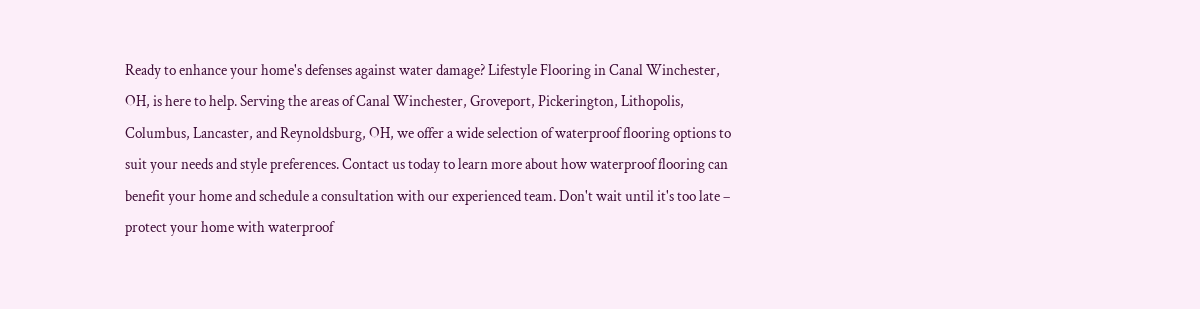Ready to enhance your home's defenses against water damage? Lifestyle Flooring in Canal Winchester, OH, is here to help. Serving the areas of Canal Winchester, Groveport, Pickerington, Lithopolis, Columbus, Lancaster, and Reynoldsburg, OH, we offer a wide selection of waterproof flooring options to suit your needs and style preferences. Contact us today to learn more about how waterproof flooring can benefit your home and schedule a consultation with our experienced team. Don't wait until it's too late – protect your home with waterproof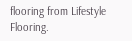flooring from Lifestyle Flooring.